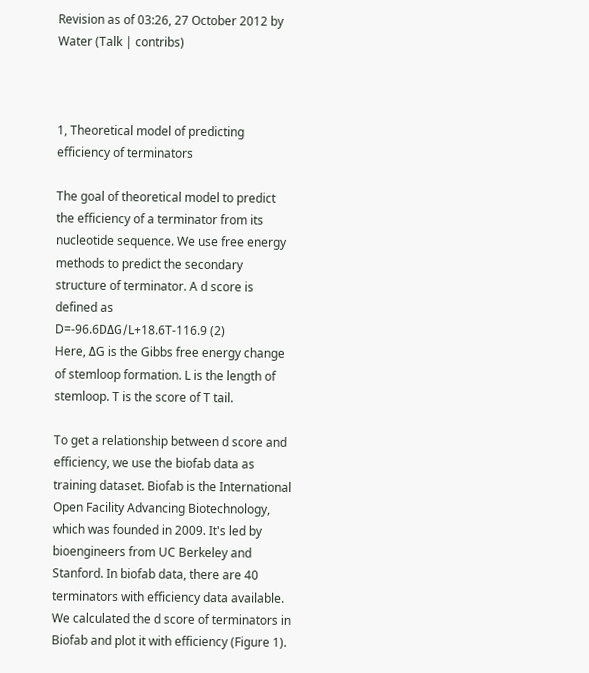Revision as of 03:26, 27 October 2012 by Water (Talk | contribs)



1, Theoretical model of predicting efficiency of terminators

The goal of theoretical model to predict the efficiency of a terminator from its nucleotide sequence. We use free energy methods to predict the secondary structure of terminator. A d score is defined as
D=-96.6DΔG/L+18.6T-116.9 (2)
Here, ΔG is the Gibbs free energy change of stemloop formation. L is the length of stemloop. T is the score of T tail.

To get a relationship between d score and efficiency, we use the biofab data as training dataset. Biofab is the International Open Facility Advancing Biotechnology, which was founded in 2009. It's led by bioengineers from UC Berkeley and Stanford. In biofab data, there are 40 terminators with efficiency data available. We calculated the d score of terminators in Biofab and plot it with efficiency (Figure 1).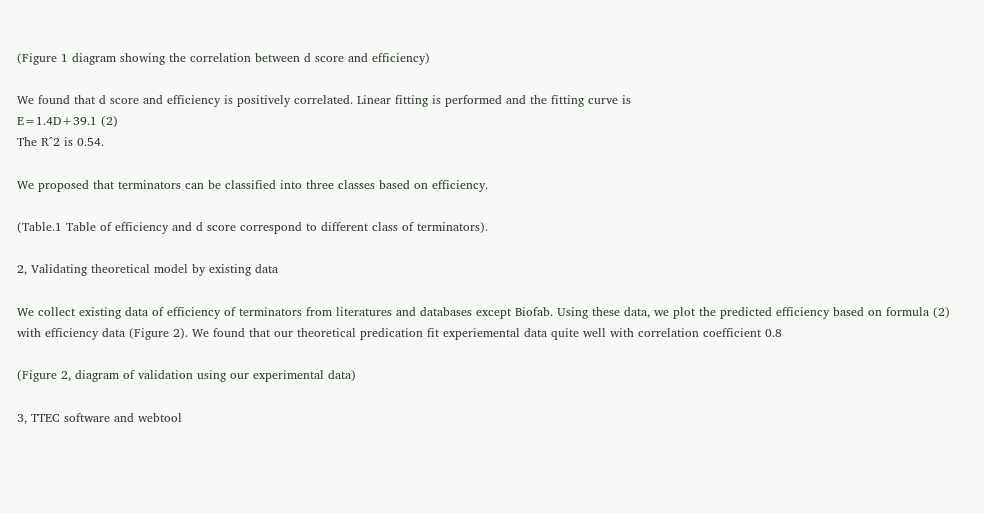(Figure 1 diagram showing the correlation between d score and efficiency)

We found that d score and efficiency is positively correlated. Linear fitting is performed and the fitting curve is
E=1.4D+39.1 (2)
The R^2 is 0.54.

We proposed that terminators can be classified into three classes based on efficiency.

(Table.1 Table of efficiency and d score correspond to different class of terminators).

2, Validating theoretical model by existing data

We collect existing data of efficiency of terminators from literatures and databases except Biofab. Using these data, we plot the predicted efficiency based on formula (2) with efficiency data (Figure 2). We found that our theoretical predication fit experiemental data quite well with correlation coefficient 0.8

(Figure 2, diagram of validation using our experimental data)

3, TTEC software and webtool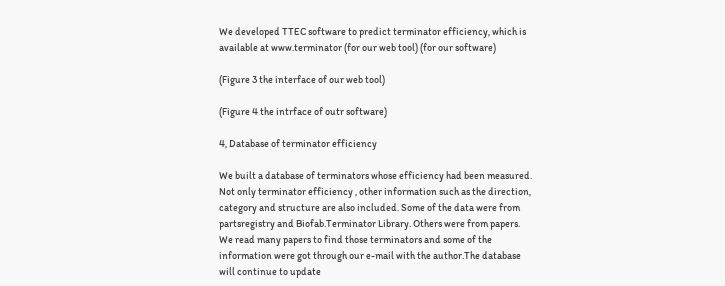We developed TTEC software to predict terminator efficiency, which is available at www.terminator (for our web tool) (for our software)

(Figure 3 the interface of our web tool)

(Figure 4 the intrface of outr software)

4, Database of terminator efficiency

We built a database of terminators whose efficiency had been measured. Not only terminator efficiency , other information such as the direction, category and structure are also included. Some of the data were from partsregistry and Biofab.Terminator Library. Others were from papers. We read many papers to find those terminators and some of the information were got through our e-mail with the author.The database will continue to update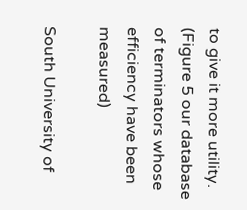to give it more utility.
(Figure 5 our database of terminators whose efficiency have been measured)

South University of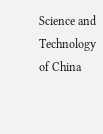Science and Technology of China